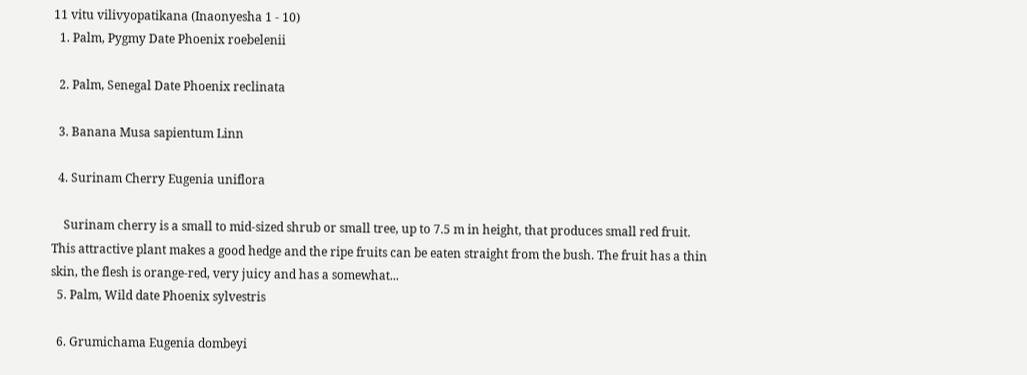11 vitu vilivyopatikana (Inaonyesha 1 - 10)
  1. Palm, Pygmy Date Phoenix roebelenii

  2. Palm, Senegal Date Phoenix reclinata

  3. Banana Musa sapientum Linn

  4. Surinam Cherry Eugenia uniflora

    Surinam cherry is a small to mid-sized shrub or small tree, up to 7.5 m in height, that produces small red fruit. This attractive plant makes a good hedge and the ripe fruits can be eaten straight from the bush. The fruit has a thin skin, the flesh is orange-red, very juicy and has a somewhat...
  5. Palm, Wild date Phoenix sylvestris

  6. Grumichama Eugenia dombeyi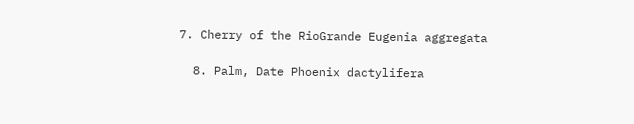7. Cherry of the RioGrande Eugenia aggregata

  8. Palm, Date Phoenix dactylifera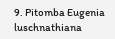9. Pitomba Eugenia luschnathiana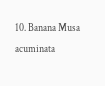10. Banana Musa acuminata